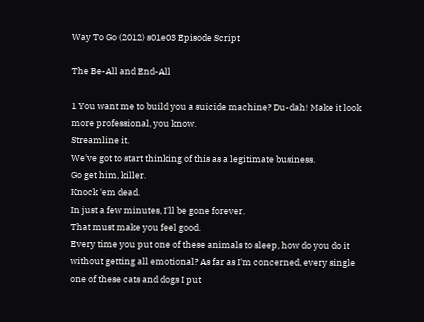Way To Go (2012) s01e03 Episode Script

The Be-All and End-All

1 You want me to build you a suicide machine? Du-dah! Make it look more professional, you know.
Streamline it.
We've got to start thinking of this as a legitimate business.
Go get him, killer.
Knock 'em dead.
In just a few minutes, I'll be gone forever.
That must make you feel good.
Every time you put one of these animals to sleep, how do you do it without getting all emotional? As far as I'm concerned, every single one of these cats and dogs I put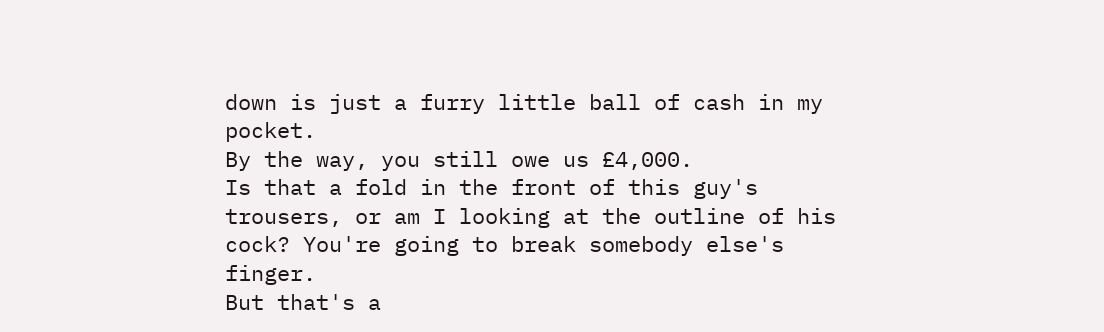down is just a furry little ball of cash in my pocket.
By the way, you still owe us £4,000.
Is that a fold in the front of this guy's trousers, or am I looking at the outline of his cock? You're going to break somebody else's finger.
But that's a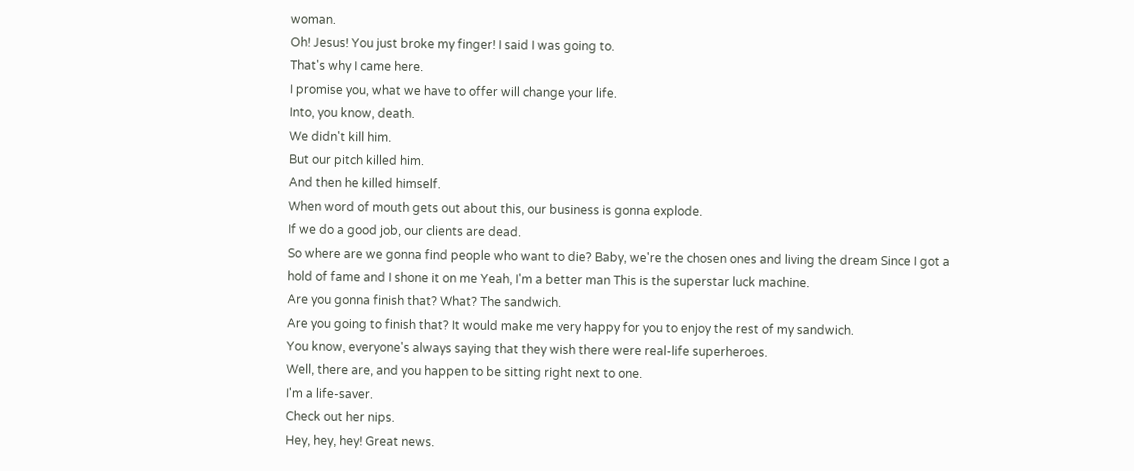woman.
Oh! Jesus! You just broke my finger! I said I was going to.
That's why I came here.
I promise you, what we have to offer will change your life.
Into, you know, death.
We didn't kill him.
But our pitch killed him.
And then he killed himself.
When word of mouth gets out about this, our business is gonna explode.
If we do a good job, our clients are dead.
So where are we gonna find people who want to die? Baby, we're the chosen ones and living the dream Since I got a hold of fame and I shone it on me Yeah, I'm a better man This is the superstar luck machine.
Are you gonna finish that? What? The sandwich.
Are you going to finish that? It would make me very happy for you to enjoy the rest of my sandwich.
You know, everyone's always saying that they wish there were real-life superheroes.
Well, there are, and you happen to be sitting right next to one.
I'm a life-saver.
Check out her nips.
Hey, hey, hey! Great news.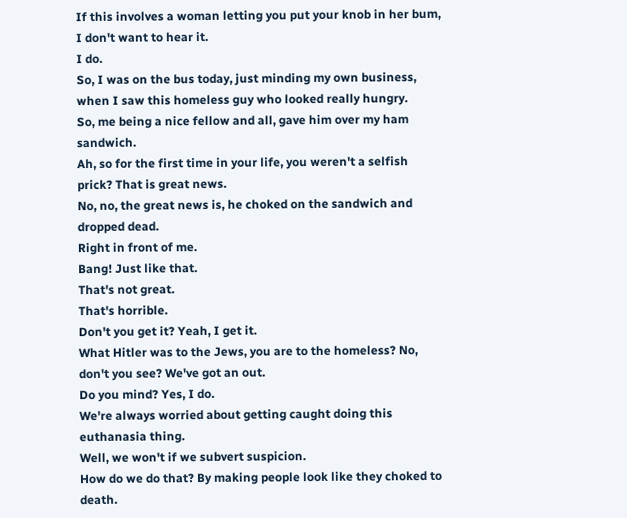If this involves a woman letting you put your knob in her bum, I don't want to hear it.
I do.
So, I was on the bus today, just minding my own business, when I saw this homeless guy who looked really hungry.
So, me being a nice fellow and all, gave him over my ham sandwich.
Ah, so for the first time in your life, you weren't a selfish prick? That is great news.
No, no, the great news is, he choked on the sandwich and dropped dead.
Right in front of me.
Bang! Just like that.
That's not great.
That's horrible.
Don't you get it? Yeah, I get it.
What Hitler was to the Jews, you are to the homeless? No, don't you see? We've got an out.
Do you mind? Yes, I do.
We're always worried about getting caught doing this euthanasia thing.
Well, we won't if we subvert suspicion.
How do we do that? By making people look like they choked to death.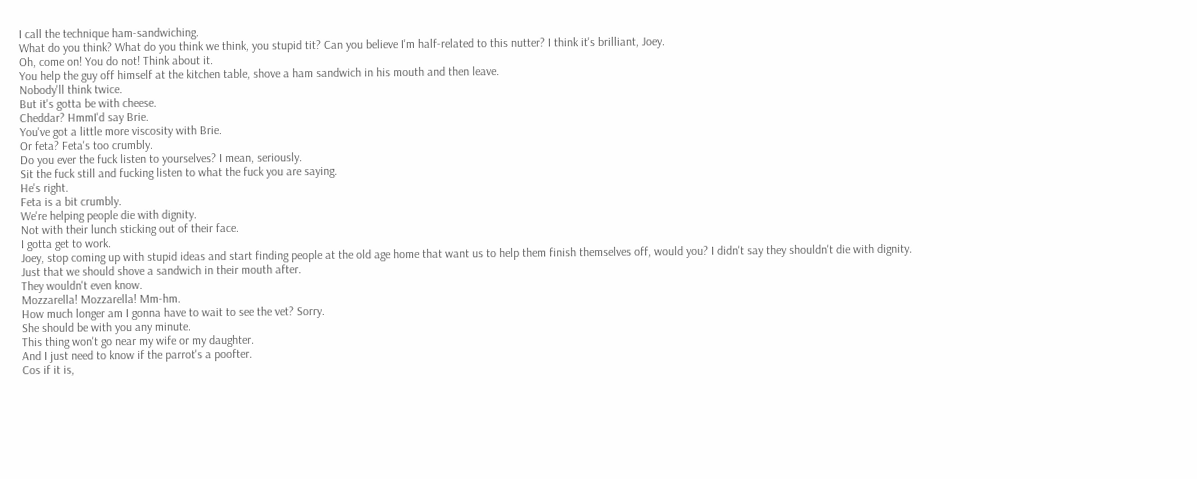I call the technique ham-sandwiching.
What do you think? What do you think we think, you stupid tit? Can you believe I'm half-related to this nutter? I think it's brilliant, Joey.
Oh, come on! You do not! Think about it.
You help the guy off himself at the kitchen table, shove a ham sandwich in his mouth and then leave.
Nobody'll think twice.
But it's gotta be with cheese.
Cheddar? HmmI'd say Brie.
You've got a little more viscosity with Brie.
Or feta? Feta's too crumbly.
Do you ever the fuck listen to yourselves? I mean, seriously.
Sit the fuck still and fucking listen to what the fuck you are saying.
He's right.
Feta is a bit crumbly.
We're helping people die with dignity.
Not with their lunch sticking out of their face.
I gotta get to work.
Joey, stop coming up with stupid ideas and start finding people at the old age home that want us to help them finish themselves off, would you? I didn't say they shouldn't die with dignity.
Just that we should shove a sandwich in their mouth after.
They wouldn't even know.
Mozzarella! Mozzarella! Mm-hm.
How much longer am I gonna have to wait to see the vet? Sorry.
She should be with you any minute.
This thing won't go near my wife or my daughter.
And I just need to know if the parrot's a poofter.
Cos if it is,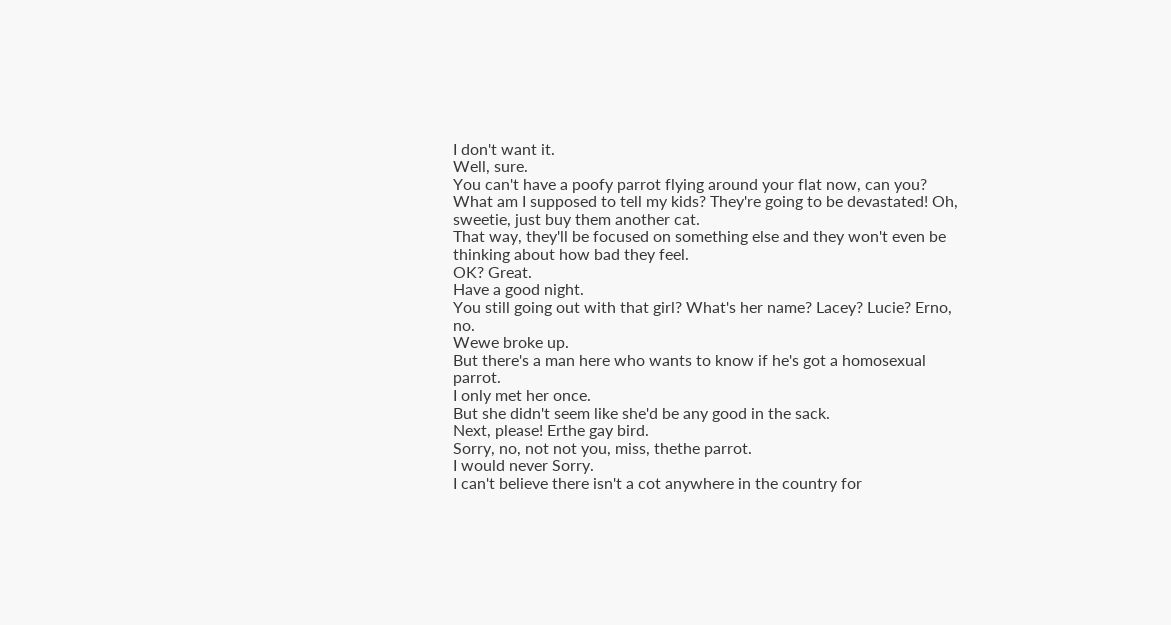I don't want it.
Well, sure.
You can't have a poofy parrot flying around your flat now, can you? What am I supposed to tell my kids? They're going to be devastated! Oh, sweetie, just buy them another cat.
That way, they'll be focused on something else and they won't even be thinking about how bad they feel.
OK? Great.
Have a good night.
You still going out with that girl? What's her name? Lacey? Lucie? Erno, no.
Wewe broke up.
But there's a man here who wants to know if he's got a homosexual parrot.
I only met her once.
But she didn't seem like she'd be any good in the sack.
Next, please! Erthe gay bird.
Sorry, no, not not you, miss, thethe parrot.
I would never Sorry.
I can't believe there isn't a cot anywhere in the country for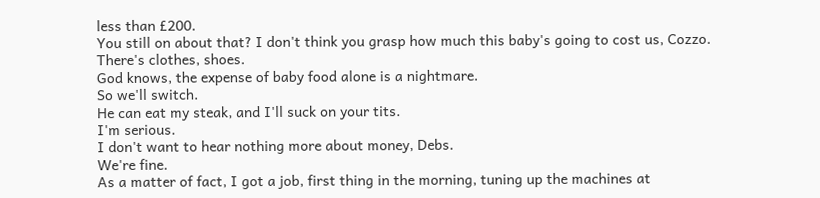less than £200.
You still on about that? I don't think you grasp how much this baby's going to cost us, Cozzo.
There's clothes, shoes.
God knows, the expense of baby food alone is a nightmare.
So we'll switch.
He can eat my steak, and I'll suck on your tits.
I'm serious.
I don't want to hear nothing more about money, Debs.
We're fine.
As a matter of fact, I got a job, first thing in the morning, tuning up the machines at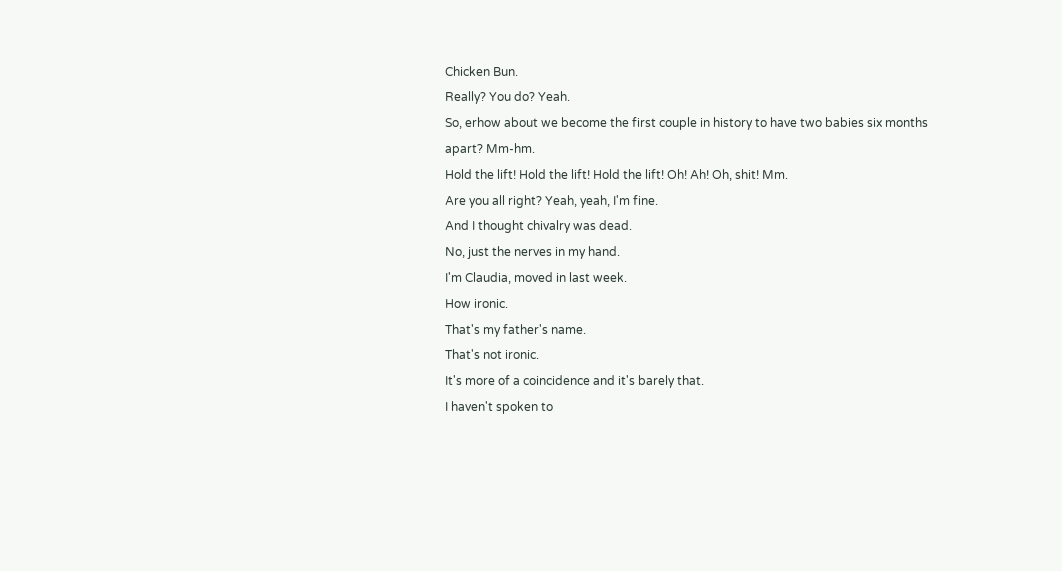Chicken Bun.
Really? You do? Yeah.
So, erhow about we become the first couple in history to have two babies six months apart? Mm-hm.
Hold the lift! Hold the lift! Hold the lift! Oh! Ah! Oh, shit! Mm.
Are you all right? Yeah, yeah, I'm fine.
And I thought chivalry was dead.
No, just the nerves in my hand.
I'm Claudia, moved in last week.
How ironic.
That's my father's name.
That's not ironic.
It's more of a coincidence and it's barely that.
I haven't spoken to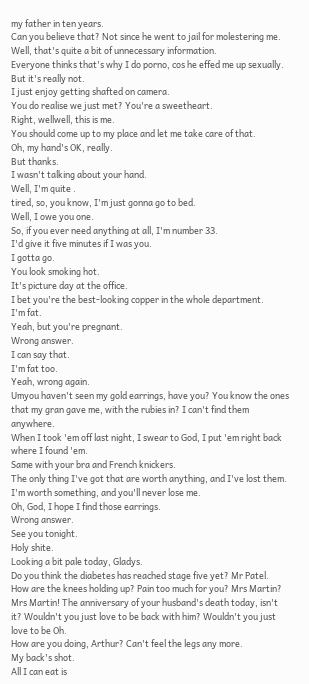my father in ten years.
Can you believe that? Not since he went to jail for molestering me.
Well, that's quite a bit of unnecessary information.
Everyone thinks that's why I do porno, cos he effed me up sexually.
But it's really not.
I just enjoy getting shafted on camera.
You do realise we just met? You're a sweetheart.
Right, wellwell, this is me.
You should come up to my place and let me take care of that.
Oh, my hand's OK, really.
But thanks.
I wasn't talking about your hand.
Well, I'm quite .
tired, so, you know, I'm just gonna go to bed.
Well, I owe you one.
So, if you ever need anything at all, I'm number 33.
I'd give it five minutes if I was you.
I gotta go.
You look smoking hot.
It's picture day at the office.
I bet you're the best-looking copper in the whole department.
I'm fat.
Yeah, but you're pregnant.
Wrong answer.
I can say that.
I'm fat too.
Yeah, wrong again.
Umyou haven't seen my gold earrings, have you? You know the ones that my gran gave me, with the rubies in? I can't find them anywhere.
When I took 'em off last night, I swear to God, I put 'em right back where I found 'em.
Same with your bra and French knickers.
The only thing I've got that are worth anything, and I've lost them.
I'm worth something, and you'll never lose me.
Oh, God, I hope I find those earrings.
Wrong answer.
See you tonight.
Holy shite.
Looking a bit pale today, Gladys.
Do you think the diabetes has reached stage five yet? Mr Patel.
How are the knees holding up? Pain too much for you? Mrs Martin? Mrs Martin! The anniversary of your husband's death today, isn't it? Wouldn't you just love to be back with him? Wouldn't you just love to be Oh.
How are you doing, Arthur? Can't feel the legs any more.
My back's shot.
All I can eat is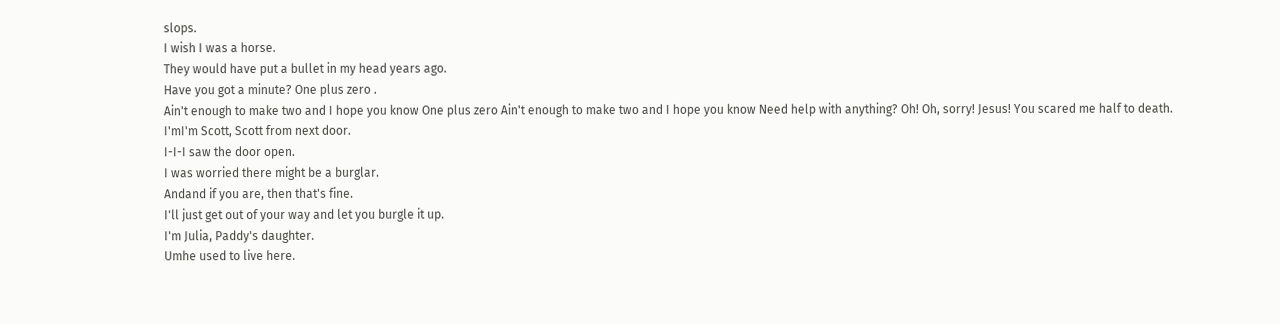slops.
I wish I was a horse.
They would have put a bullet in my head years ago.
Have you got a minute? One plus zero .
Ain't enough to make two and I hope you know One plus zero Ain't enough to make two and I hope you know Need help with anything? Oh! Oh, sorry! Jesus! You scared me half to death.
I'mI'm Scott, Scott from next door.
I-I-I saw the door open.
I was worried there might be a burglar.
Andand if you are, then that's fine.
I'll just get out of your way and let you burgle it up.
I'm Julia, Paddy's daughter.
Umhe used to live here.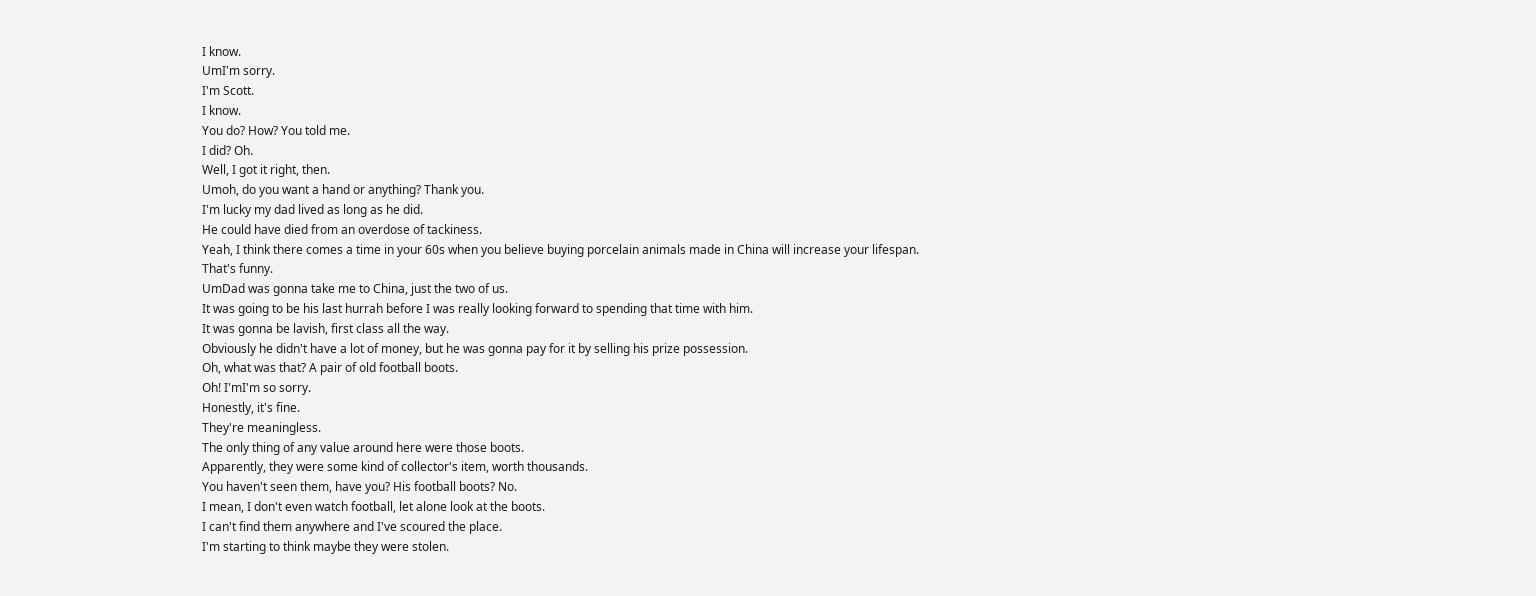I know.
UmI'm sorry.
I'm Scott.
I know.
You do? How? You told me.
I did? Oh.
Well, I got it right, then.
Umoh, do you want a hand or anything? Thank you.
I'm lucky my dad lived as long as he did.
He could have died from an overdose of tackiness.
Yeah, I think there comes a time in your 60s when you believe buying porcelain animals made in China will increase your lifespan.
That's funny.
UmDad was gonna take me to China, just the two of us.
It was going to be his last hurrah before I was really looking forward to spending that time with him.
It was gonna be lavish, first class all the way.
Obviously he didn't have a lot of money, but he was gonna pay for it by selling his prize possession.
Oh, what was that? A pair of old football boots.
Oh! I'mI'm so sorry.
Honestly, it's fine.
They're meaningless.
The only thing of any value around here were those boots.
Apparently, they were some kind of collector's item, worth thousands.
You haven't seen them, have you? His football boots? No.
I mean, I don't even watch football, let alone look at the boots.
I can't find them anywhere and I've scoured the place.
I'm starting to think maybe they were stolen.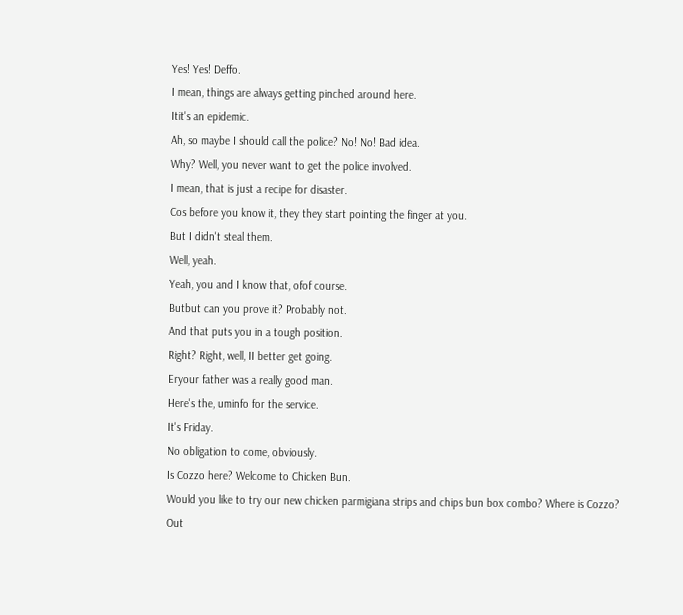Yes! Yes! Deffo.
I mean, things are always getting pinched around here.
Itit's an epidemic.
Ah, so maybe I should call the police? No! No! Bad idea.
Why? Well, you never want to get the police involved.
I mean, that is just a recipe for disaster.
Cos before you know it, they they start pointing the finger at you.
But I didn't steal them.
Well, yeah.
Yeah, you and I know that, ofof course.
Butbut can you prove it? Probably not.
And that puts you in a tough position.
Right? Right, well, II better get going.
Eryour father was a really good man.
Here's the, uminfo for the service.
It's Friday.
No obligation to come, obviously.
Is Cozzo here? Welcome to Chicken Bun.
Would you like to try our new chicken parmigiana strips and chips bun box combo? Where is Cozzo? Out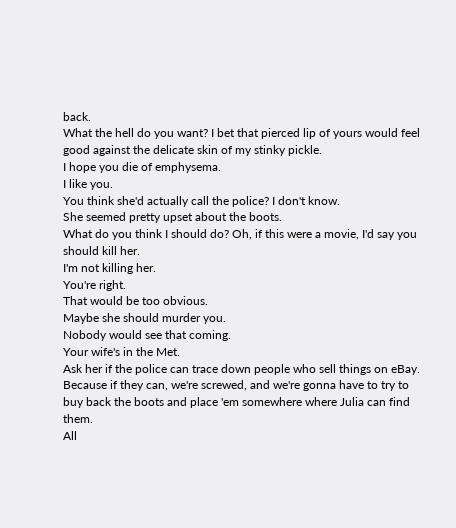back.
What the hell do you want? I bet that pierced lip of yours would feel good against the delicate skin of my stinky pickle.
I hope you die of emphysema.
I like you.
You think she'd actually call the police? I don't know.
She seemed pretty upset about the boots.
What do you think I should do? Oh, if this were a movie, I'd say you should kill her.
I'm not killing her.
You're right.
That would be too obvious.
Maybe she should murder you.
Nobody would see that coming.
Your wife's in the Met.
Ask her if the police can trace down people who sell things on eBay.
Because if they can, we're screwed, and we're gonna have to try to buy back the boots and place 'em somewhere where Julia can find them.
All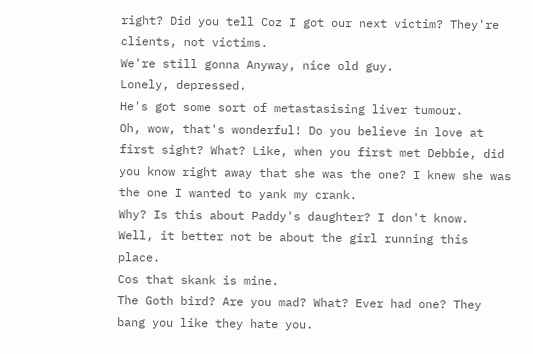right? Did you tell Coz I got our next victim? They're clients, not victims.
We're still gonna Anyway, nice old guy.
Lonely, depressed.
He's got some sort of metastasising liver tumour.
Oh, wow, that's wonderful! Do you believe in love at first sight? What? Like, when you first met Debbie, did you know right away that she was the one? I knew she was the one I wanted to yank my crank.
Why? Is this about Paddy's daughter? I don't know.
Well, it better not be about the girl running this place.
Cos that skank is mine.
The Goth bird? Are you mad? What? Ever had one? They bang you like they hate you.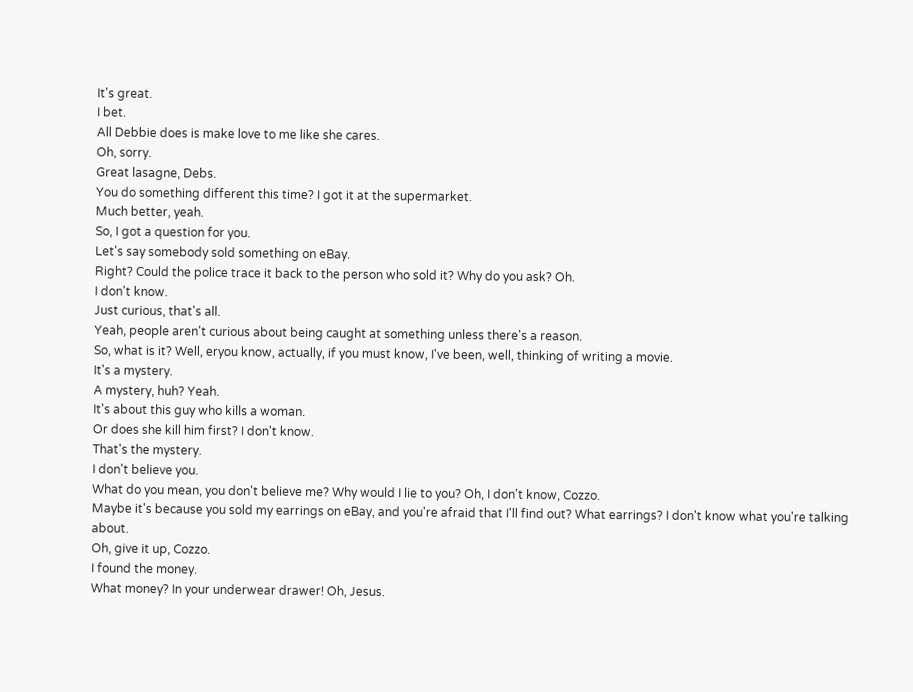It's great.
I bet.
All Debbie does is make love to me like she cares.
Oh, sorry.
Great lasagne, Debs.
You do something different this time? I got it at the supermarket.
Much better, yeah.
So, I got a question for you.
Let's say somebody sold something on eBay.
Right? Could the police trace it back to the person who sold it? Why do you ask? Oh.
I don't know.
Just curious, that's all.
Yeah, people aren't curious about being caught at something unless there's a reason.
So, what is it? Well, eryou know, actually, if you must know, I've been, well, thinking of writing a movie.
It's a mystery.
A mystery, huh? Yeah.
It's about this guy who kills a woman.
Or does she kill him first? I don't know.
That's the mystery.
I don't believe you.
What do you mean, you don't believe me? Why would I lie to you? Oh, I don't know, Cozzo.
Maybe it's because you sold my earrings on eBay, and you're afraid that I'll find out? What earrings? I don't know what you're talking about.
Oh, give it up, Cozzo.
I found the money.
What money? In your underwear drawer! Oh, Jesus.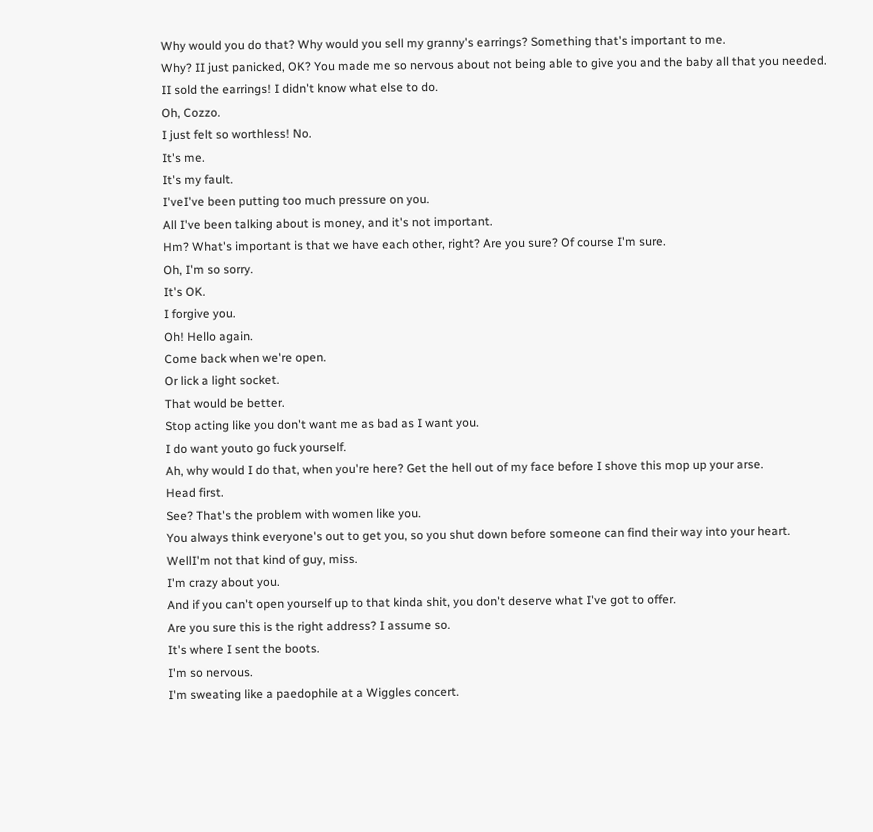Why would you do that? Why would you sell my granny's earrings? Something that's important to me.
Why? II just panicked, OK? You made me so nervous about not being able to give you and the baby all that you needed.
II sold the earrings! I didn't know what else to do.
Oh, Cozzo.
I just felt so worthless! No.
It's me.
It's my fault.
I'veI've been putting too much pressure on you.
All I've been talking about is money, and it's not important.
Hm? What's important is that we have each other, right? Are you sure? Of course I'm sure.
Oh, I'm so sorry.
It's OK.
I forgive you.
Oh! Hello again.
Come back when we're open.
Or lick a light socket.
That would be better.
Stop acting like you don't want me as bad as I want you.
I do want youto go fuck yourself.
Ah, why would I do that, when you're here? Get the hell out of my face before I shove this mop up your arse.
Head first.
See? That's the problem with women like you.
You always think everyone's out to get you, so you shut down before someone can find their way into your heart.
WellI'm not that kind of guy, miss.
I'm crazy about you.
And if you can't open yourself up to that kinda shit, you don't deserve what I've got to offer.
Are you sure this is the right address? I assume so.
It's where I sent the boots.
I'm so nervous.
I'm sweating like a paedophile at a Wiggles concert.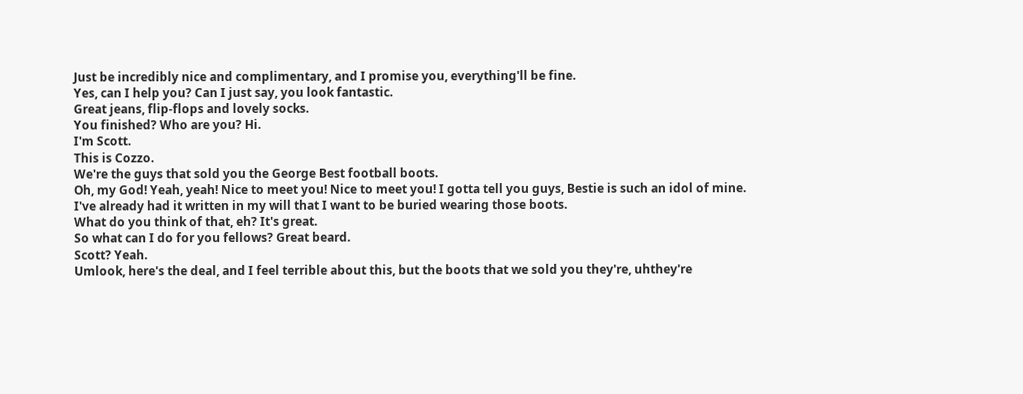Just be incredibly nice and complimentary, and I promise you, everything'll be fine.
Yes, can I help you? Can I just say, you look fantastic.
Great jeans, flip-flops and lovely socks.
You finished? Who are you? Hi.
I'm Scott.
This is Cozzo.
We're the guys that sold you the George Best football boots.
Oh, my God! Yeah, yeah! Nice to meet you! Nice to meet you! I gotta tell you guys, Bestie is such an idol of mine.
I've already had it written in my will that I want to be buried wearing those boots.
What do you think of that, eh? It's great.
So what can I do for you fellows? Great beard.
Scott? Yeah.
Umlook, here's the deal, and I feel terrible about this, but the boots that we sold you they're, uhthey're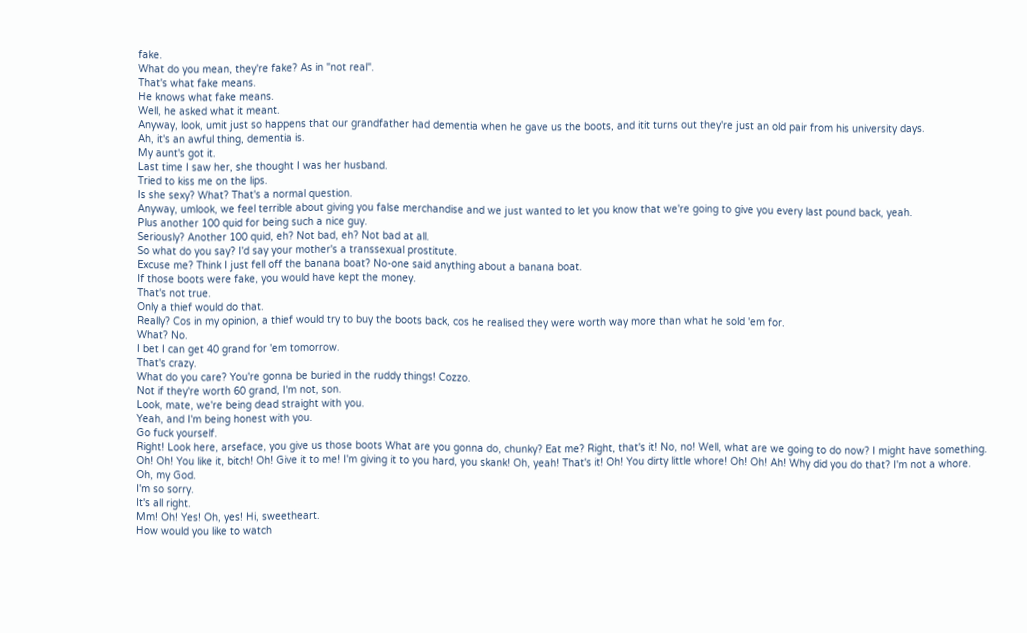fake.
What do you mean, they're fake? As in "not real".
That's what fake means.
He knows what fake means.
Well, he asked what it meant.
Anyway, look, umit just so happens that our grandfather had dementia when he gave us the boots, and itit turns out they're just an old pair from his university days.
Ah, it's an awful thing, dementia is.
My aunt's got it.
Last time I saw her, she thought I was her husband.
Tried to kiss me on the lips.
Is she sexy? What? That's a normal question.
Anyway, umlook, we feel terrible about giving you false merchandise and we just wanted to let you know that we're going to give you every last pound back, yeah.
Plus another 100 quid for being such a nice guy.
Seriously? Another 100 quid, eh? Not bad, eh? Not bad at all.
So what do you say? I'd say your mother's a transsexual prostitute.
Excuse me? Think I just fell off the banana boat? No-one said anything about a banana boat.
If those boots were fake, you would have kept the money.
That's not true.
Only a thief would do that.
Really? Cos in my opinion, a thief would try to buy the boots back, cos he realised they were worth way more than what he sold 'em for.
What? No.
I bet I can get 40 grand for 'em tomorrow.
That's crazy.
What do you care? You're gonna be buried in the ruddy things! Cozzo.
Not if they're worth 60 grand, I'm not, son.
Look, mate, we're being dead straight with you.
Yeah, and I'm being honest with you.
Go fuck yourself.
Right! Look here, arseface, you give us those boots What are you gonna do, chunky? Eat me? Right, that's it! No, no! Well, what are we going to do now? I might have something.
Oh! Oh! You like it, bitch! Oh! Give it to me! I'm giving it to you hard, you skank! Oh, yeah! That's it! Oh! You dirty little whore! Oh! Oh! Ah! Why did you do that? I'm not a whore.
Oh, my God.
I'm so sorry.
It's all right.
Mm! Oh! Yes! Oh, yes! Hi, sweetheart.
How would you like to watch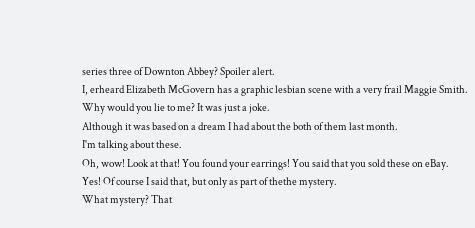series three of Downton Abbey? Spoiler alert.
I, erheard Elizabeth McGovern has a graphic lesbian scene with a very frail Maggie Smith.
Why would you lie to me? It was just a joke.
Although it was based on a dream I had about the both of them last month.
I'm talking about these.
Oh, wow! Look at that! You found your earrings! You said that you sold these on eBay.
Yes! Of course I said that, but only as part of thethe mystery.
What mystery? That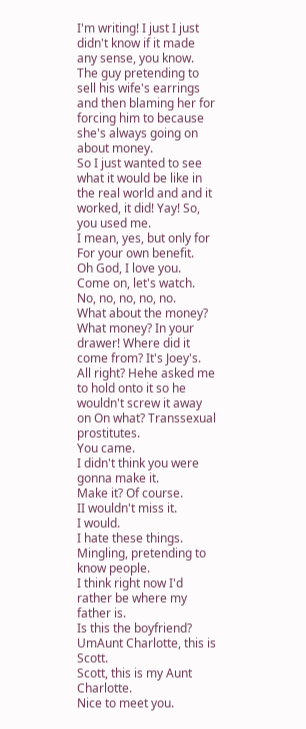I'm writing! I just I just didn't know if it made any sense, you know.
The guy pretending to sell his wife's earrings and then blaming her for forcing him to because she's always going on about money.
So I just wanted to see what it would be like in the real world and and it worked, it did! Yay! So, you used me.
I mean, yes, but only for For your own benefit.
Oh God, I love you.
Come on, let's watch.
No, no, no, no, no.
What about the money? What money? In your drawer! Where did it come from? It's Joey's.
All right? Hehe asked me to hold onto it so he wouldn't screw it away on On what? Transsexual prostitutes.
You came.
I didn't think you were gonna make it.
Make it? Of course.
II wouldn't miss it.
I would.
I hate these things.
Mingling, pretending to know people.
I think right now I'd rather be where my father is.
Is this the boyfriend? UmAunt Charlotte, this is Scott.
Scott, this is my Aunt Charlotte.
Nice to meet you.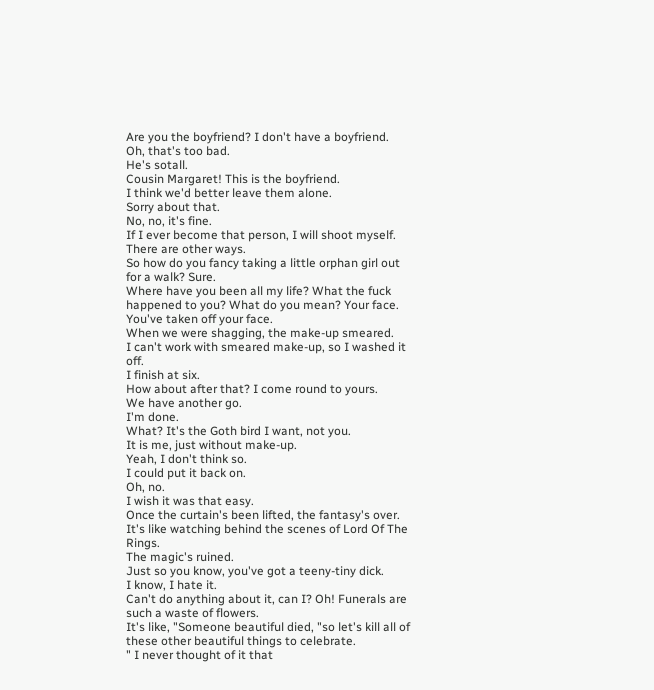Are you the boyfriend? I don't have a boyfriend.
Oh, that's too bad.
He's sotall.
Cousin Margaret! This is the boyfriend.
I think we'd better leave them alone.
Sorry about that.
No, no, it's fine.
If I ever become that person, I will shoot myself.
There are other ways.
So how do you fancy taking a little orphan girl out for a walk? Sure.
Where have you been all my life? What the fuck happened to you? What do you mean? Your face.
You've taken off your face.
When we were shagging, the make-up smeared.
I can't work with smeared make-up, so I washed it off.
I finish at six.
How about after that? I come round to yours.
We have another go.
I'm done.
What? It's the Goth bird I want, not you.
It is me, just without make-up.
Yeah, I don't think so.
I could put it back on.
Oh, no.
I wish it was that easy.
Once the curtain's been lifted, the fantasy's over.
It's like watching behind the scenes of Lord Of The Rings.
The magic's ruined.
Just so you know, you've got a teeny-tiny dick.
I know, I hate it.
Can't do anything about it, can I? Oh! Funerals are such a waste of flowers.
It's like, "Someone beautiful died, "so let's kill all of these other beautiful things to celebrate.
" I never thought of it that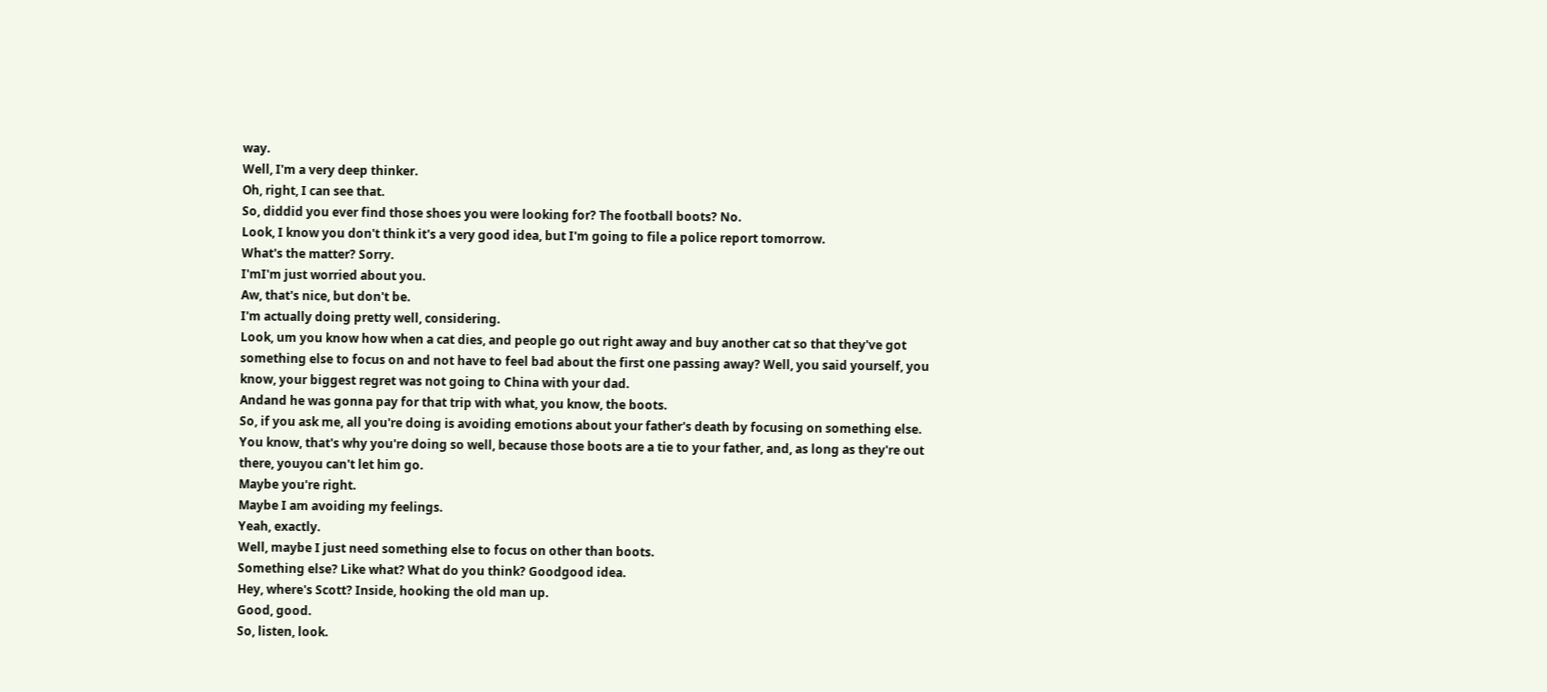way.
Well, I'm a very deep thinker.
Oh, right, I can see that.
So, diddid you ever find those shoes you were looking for? The football boots? No.
Look, I know you don't think it's a very good idea, but I'm going to file a police report tomorrow.
What's the matter? Sorry.
I'mI'm just worried about you.
Aw, that's nice, but don't be.
I'm actually doing pretty well, considering.
Look, um you know how when a cat dies, and people go out right away and buy another cat so that they've got something else to focus on and not have to feel bad about the first one passing away? Well, you said yourself, you know, your biggest regret was not going to China with your dad.
Andand he was gonna pay for that trip with what, you know, the boots.
So, if you ask me, all you're doing is avoiding emotions about your father's death by focusing on something else.
You know, that's why you're doing so well, because those boots are a tie to your father, and, as long as they're out there, youyou can't let him go.
Maybe you're right.
Maybe I am avoiding my feelings.
Yeah, exactly.
Well, maybe I just need something else to focus on other than boots.
Something else? Like what? What do you think? Goodgood idea.
Hey, where's Scott? Inside, hooking the old man up.
Good, good.
So, listen, look.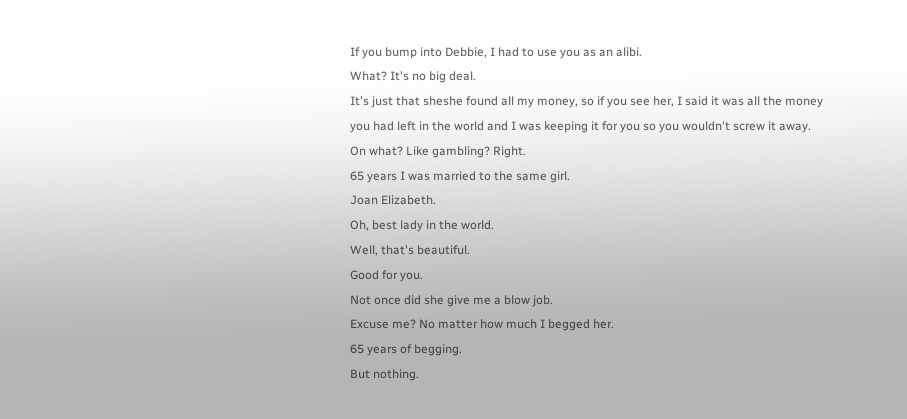If you bump into Debbie, I had to use you as an alibi.
What? It's no big deal.
It's just that sheshe found all my money, so if you see her, I said it was all the money you had left in the world and I was keeping it for you so you wouldn't screw it away.
On what? Like gambling? Right.
65 years I was married to the same girl.
Joan Elizabeth.
Oh, best lady in the world.
Well, that's beautiful.
Good for you.
Not once did she give me a blow job.
Excuse me? No matter how much I begged her.
65 years of begging.
But nothing.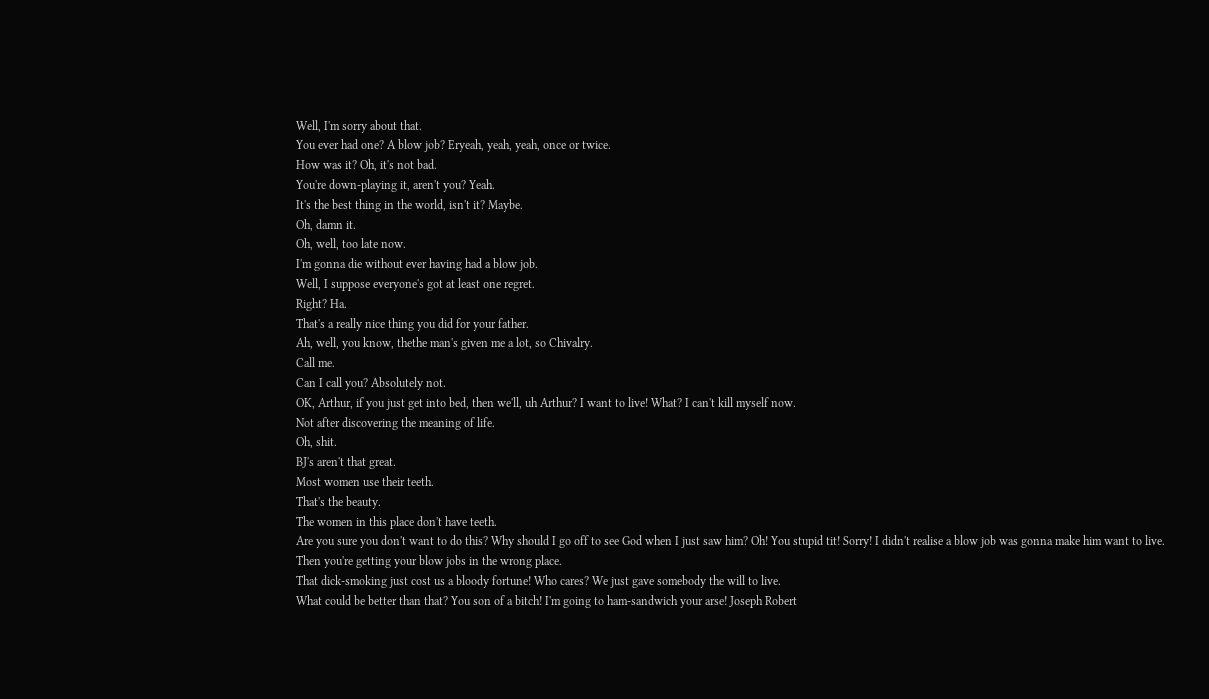Well, I'm sorry about that.
You ever had one? A blow job? Eryeah, yeah, yeah, once or twice.
How was it? Oh, it's not bad.
You're down-playing it, aren't you? Yeah.
It's the best thing in the world, isn't it? Maybe.
Oh, damn it.
Oh, well, too late now.
I'm gonna die without ever having had a blow job.
Well, I suppose everyone's got at least one regret.
Right? Ha.
That's a really nice thing you did for your father.
Ah, well, you know, thethe man's given me a lot, so Chivalry.
Call me.
Can I call you? Absolutely not.
OK, Arthur, if you just get into bed, then we'll, uh Arthur? I want to live! What? I can't kill myself now.
Not after discovering the meaning of life.
Oh, shit.
BJ's aren't that great.
Most women use their teeth.
That's the beauty.
The women in this place don't have teeth.
Are you sure you don't want to do this? Why should I go off to see God when I just saw him? Oh! You stupid tit! Sorry! I didn't realise a blow job was gonna make him want to live.
Then you're getting your blow jobs in the wrong place.
That dick-smoking just cost us a bloody fortune! Who cares? We just gave somebody the will to live.
What could be better than that? You son of a bitch! I'm going to ham-sandwich your arse! Joseph Robert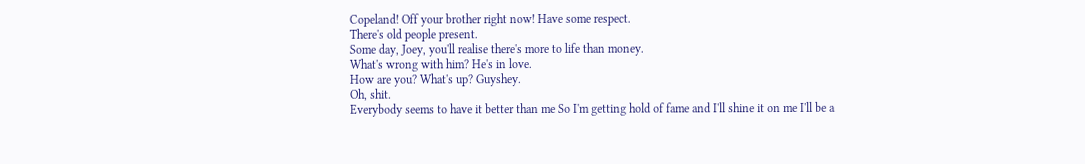Copeland! Off your brother right now! Have some respect.
There's old people present.
Some day, Joey, you'll realise there's more to life than money.
What's wrong with him? He's in love.
How are you? What's up? Guyshey.
Oh, shit.
Everybody seems to have it better than me So I'm getting hold of fame and I'll shine it on me I'll be a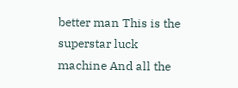better man This is the superstar luck machine And all the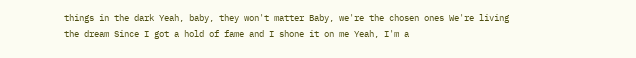things in the dark Yeah, baby, they won't matter Baby, we're the chosen ones We're living the dream Since I got a hold of fame and I shone it on me Yeah, I'm a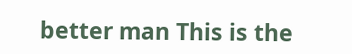better man This is the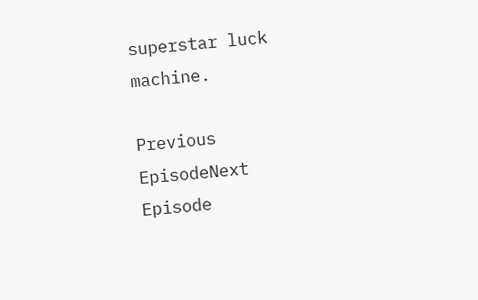superstar luck machine.

Previous EpisodeNext Episode